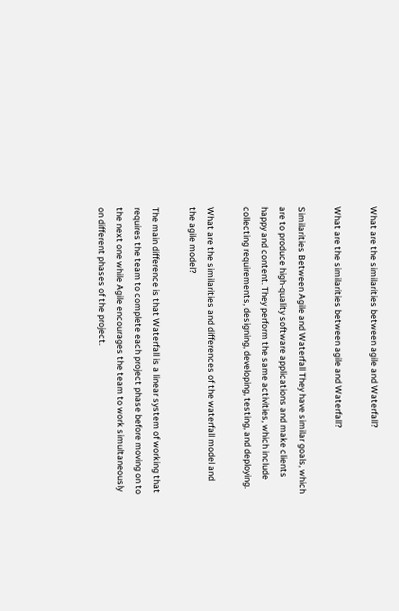What are the similarities between agile and Waterfall?

What are the similarities between agile and Waterfall?

Similarities Between Agile and Waterfall They have similar goals, which are to produce high-quality software applications and make clients happy and content. They perform the same activities, which include collecting requirements, designing, developing, testing, and deploying.

What are the similarities and differences of the waterfall model and the agile model?

The main difference is that Waterfall is a linear system of working that requires the team to complete each project phase before moving on to the next one while Agile encourages the team to work simultaneously on different phases of the project.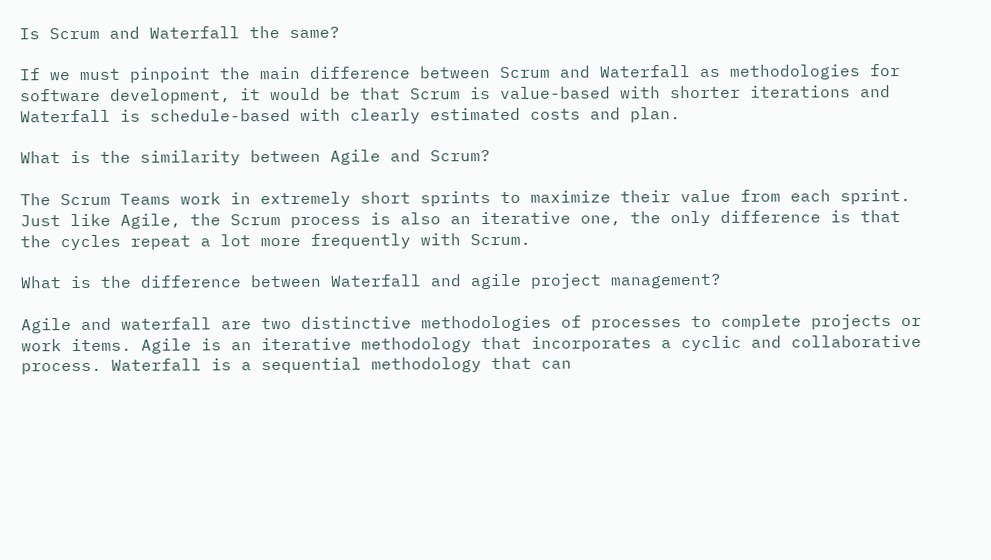Is Scrum and Waterfall the same?

If we must pinpoint the main difference between Scrum and Waterfall as methodologies for software development, it would be that Scrum is value-based with shorter iterations and Waterfall is schedule-based with clearly estimated costs and plan.

What is the similarity between Agile and Scrum?

The Scrum Teams work in extremely short sprints to maximize their value from each sprint. Just like Agile, the Scrum process is also an iterative one, the only difference is that the cycles repeat a lot more frequently with Scrum.

What is the difference between Waterfall and agile project management?

Agile and waterfall are two distinctive methodologies of processes to complete projects or work items. Agile is an iterative methodology that incorporates a cyclic and collaborative process. Waterfall is a sequential methodology that can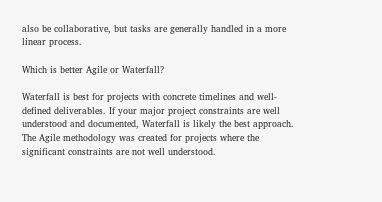also be collaborative, but tasks are generally handled in a more linear process.

Which is better Agile or Waterfall?

Waterfall is best for projects with concrete timelines and well-defined deliverables. If your major project constraints are well understood and documented, Waterfall is likely the best approach. The Agile methodology was created for projects where the significant constraints are not well understood.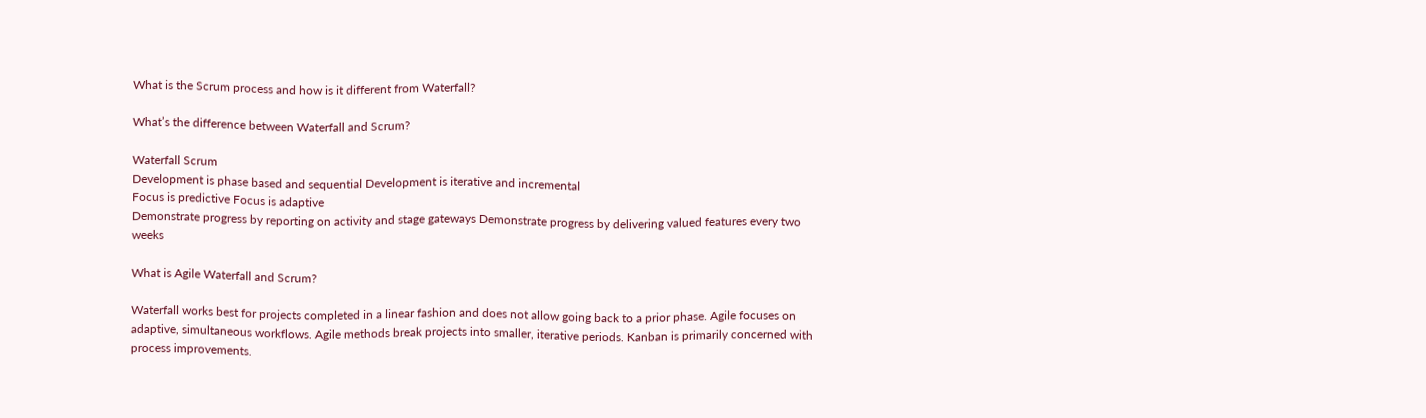What is the Scrum process and how is it different from Waterfall?

What’s the difference between Waterfall and Scrum?

Waterfall Scrum
Development is phase based and sequential Development is iterative and incremental
Focus is predictive Focus is adaptive
Demonstrate progress by reporting on activity and stage gateways Demonstrate progress by delivering valued features every two weeks

What is Agile Waterfall and Scrum?

Waterfall works best for projects completed in a linear fashion and does not allow going back to a prior phase. Agile focuses on adaptive, simultaneous workflows. Agile methods break projects into smaller, iterative periods. Kanban is primarily concerned with process improvements.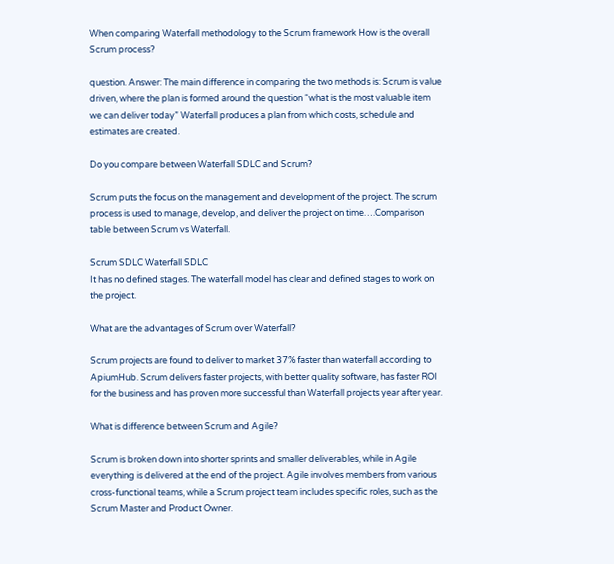When comparing Waterfall methodology to the Scrum framework How is the overall Scrum process?

question. Answer: The main difference in comparing the two methods is: Scrum is value driven, where the plan is formed around the question “what is the most valuable item we can deliver today” Waterfall produces a plan from which costs, schedule and estimates are created.

Do you compare between Waterfall SDLC and Scrum?

Scrum puts the focus on the management and development of the project. The scrum process is used to manage, develop, and deliver the project on time….Comparison table between Scrum vs Waterfall.

Scrum SDLC Waterfall SDLC
It has no defined stages. The waterfall model has clear and defined stages to work on the project.

What are the advantages of Scrum over Waterfall?

Scrum projects are found to deliver to market 37% faster than waterfall according to ApiumHub. Scrum delivers faster projects, with better quality software, has faster ROI for the business and has proven more successful than Waterfall projects year after year.

What is difference between Scrum and Agile?

Scrum is broken down into shorter sprints and smaller deliverables, while in Agile everything is delivered at the end of the project. Agile involves members from various cross-functional teams, while a Scrum project team includes specific roles, such as the Scrum Master and Product Owner.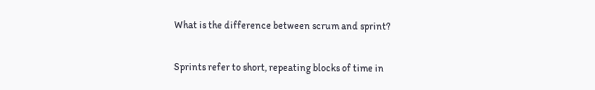What is the difference between scrum and sprint?

Sprints refer to short, repeating blocks of time in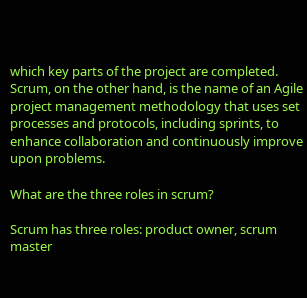which key parts of the project are completed. Scrum, on the other hand, is the name of an Agile project management methodology that uses set processes and protocols, including sprints, to enhance collaboration and continuously improve upon problems.

What are the three roles in scrum?

Scrum has three roles: product owner, scrum master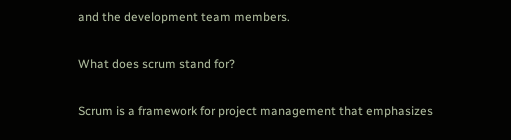and the development team members.

What does scrum stand for?

Scrum is a framework for project management that emphasizes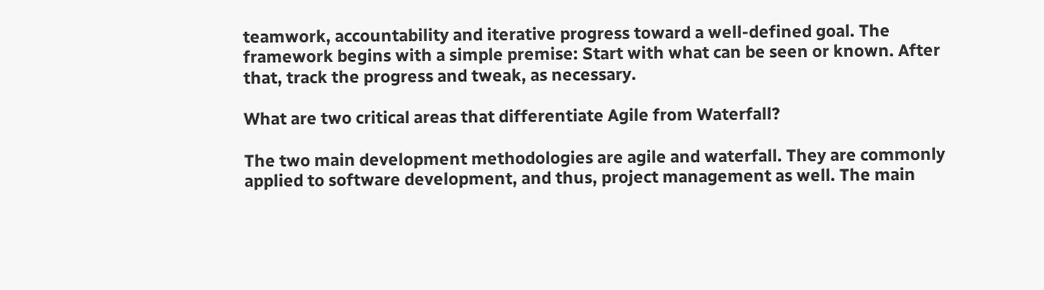teamwork, accountability and iterative progress toward a well-defined goal. The framework begins with a simple premise: Start with what can be seen or known. After that, track the progress and tweak, as necessary.

What are two critical areas that differentiate Agile from Waterfall?

The two main development methodologies are agile and waterfall. They are commonly applied to software development, and thus, project management as well. The main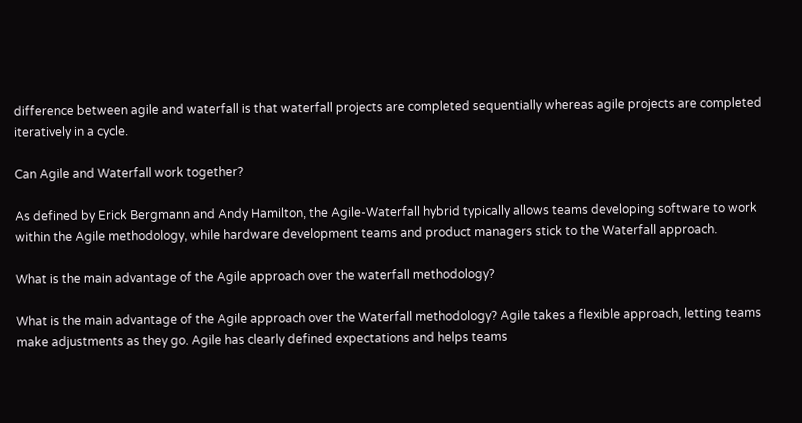difference between agile and waterfall is that waterfall projects are completed sequentially whereas agile projects are completed iteratively in a cycle.

Can Agile and Waterfall work together?

As defined by Erick Bergmann and Andy Hamilton, the Agile-Waterfall hybrid typically allows teams developing software to work within the Agile methodology, while hardware development teams and product managers stick to the Waterfall approach.

What is the main advantage of the Agile approach over the waterfall methodology?

What is the main advantage of the Agile approach over the Waterfall methodology? Agile takes a flexible approach, letting teams make adjustments as they go. Agile has clearly defined expectations and helps teams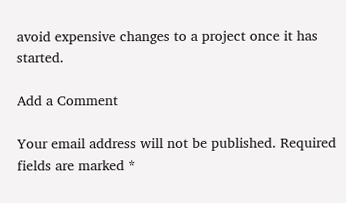avoid expensive changes to a project once it has started.

Add a Comment

Your email address will not be published. Required fields are marked *